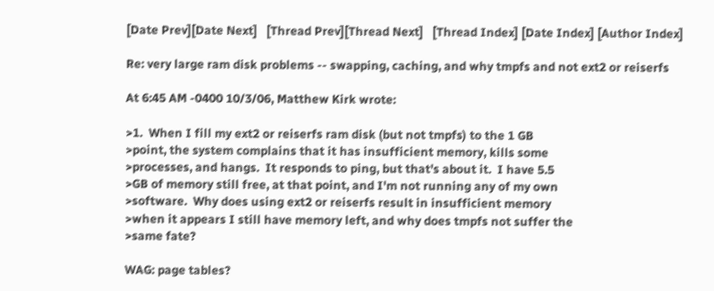[Date Prev][Date Next]   [Thread Prev][Thread Next]   [Thread Index] [Date Index] [Author Index]

Re: very large ram disk problems -- swapping, caching, and why tmpfs and not ext2 or reiserfs

At 6:45 AM -0400 10/3/06, Matthew Kirk wrote:

>1.  When I fill my ext2 or reiserfs ram disk (but not tmpfs) to the 1 GB
>point, the system complains that it has insufficient memory, kills some
>processes, and hangs.  It responds to ping, but that's about it.  I have 5.5
>GB of memory still free, at that point, and I'm not running any of my own
>software.  Why does using ext2 or reiserfs result in insufficient memory
>when it appears I still have memory left, and why does tmpfs not suffer the
>same fate?

WAG: page tables?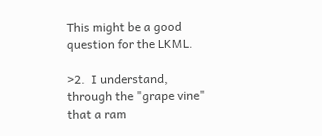This might be a good question for the LKML.

>2.  I understand, through the "grape vine" that a ram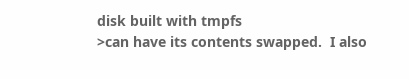disk built with tmpfs
>can have its contents swapped.  I also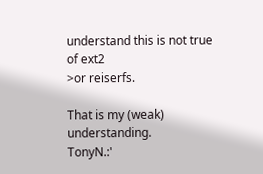understand this is not true of ext2
>or reiserfs.

That is my (weak) understanding.
TonyN.:'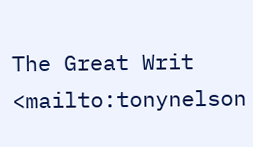The Great Writ     <mailto:tonynelson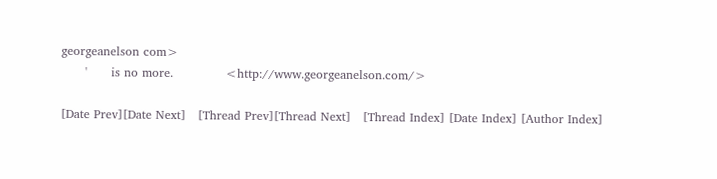georgeanelson com>
      '      is no more.             <http://www.georgeanelson.com/>

[Date Prev][Date Next]   [Thread Prev][Thread Next]   [Thread Index] [Date Index] [Author Index]